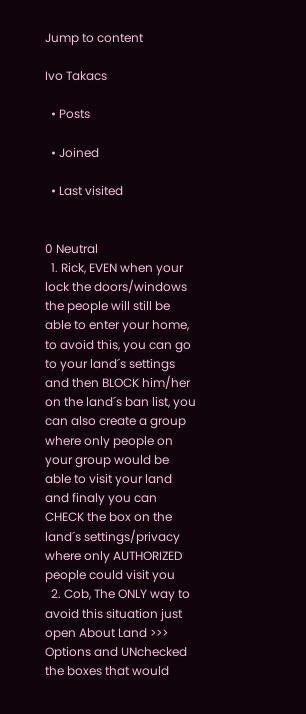Jump to content

Ivo Takacs

  • Posts

  • Joined

  • Last visited


0 Neutral
  1. Rick, EVEN when your lock the doors/windows the people will still be able to enter your home, to avoid this, you can go to your land´s settings and then BLOCK him/her on the land´s ban list, you can also create a group where only people on your group would be able to visit your land and finaly you can CHECK the box on the land´s settings/privacy where only AUTHORIZED people could visit you
  2. Cob, The ONLY way to avoid this situation just open About Land >>> Options and UNchecked the boxes that would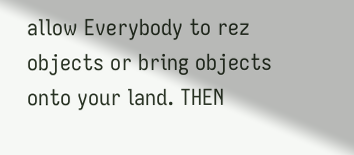allow Everybody to rez objects or bring objects onto your land. THEN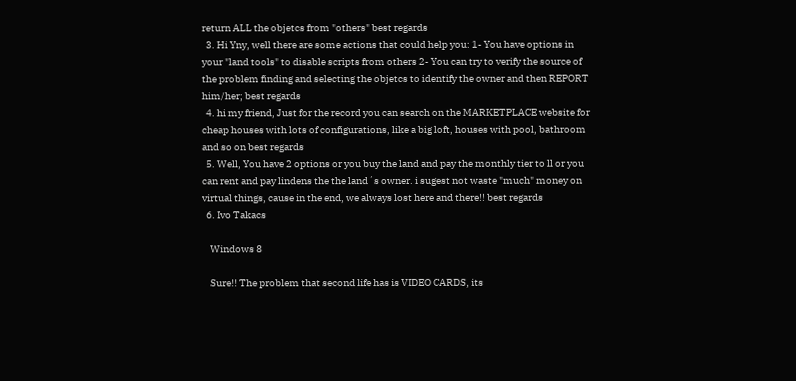return ALL the objetcs from "others" best regards
  3. Hi Yny, well there are some actions that could help you: 1- You have options in your "land tools" to disable scripts from others 2- You can try to verify the source of the problem finding and selecting the objetcs to identify the owner and then REPORT him/her; best regards
  4. hi my friend, Just for the record you can search on the MARKETPLACE website for cheap houses with lots of configurations, like a big loft, houses with pool, bathroom and so on best regards
  5. Well, You have 2 options or you buy the land and pay the monthly tier to ll or you can rent and pay lindens the the land´s owner. i sugest not waste "much" money on virtual things, cause in the end, we always lost here and there!! best regards
  6. Ivo Takacs

    Windows 8

    Sure!! The problem that second life has is VIDEO CARDS, its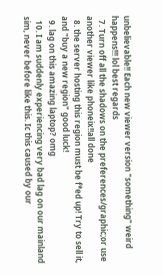unbelievable!! Each new viewer version "something" weird happens!!! lol best regards
  7. Turn off all the shadows on the preferences/graphic;or use another viewer like phoneix!!all done
  8. the server hosting this region must be f*ed up! Try to sell it, and "buy a new region" good luck!
  9. lag on this amazing laptop? omg
  10. I am suddenly experiencing very bad lag on our mainland sim, never before like this. Ic this caused by our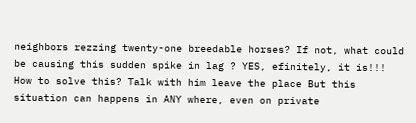neighbors rezzing twenty-one breedable horses? If not, what could be causing this sudden spike in lag ? YES, efinitely, it is!!! How to solve this? Talk with him leave the place But this situation can happens in ANY where, even on private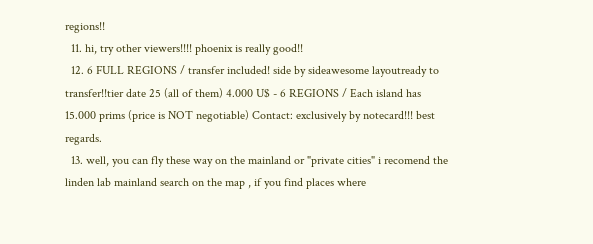regions!!
  11. hi, try other viewers!!!! phoenix is really good!!
  12. 6 FULL REGIONS / transfer included! side by sideawesome layoutready to transfer!!tier date 25 (all of them) 4.000 U$ - 6 REGIONS / Each island has 15.000 prims (price is NOT negotiable) Contact: exclusively by notecard!!! best regards.
  13. well, you can fly these way on the mainland or "private cities" i recomend the linden lab mainland search on the map , if you find places where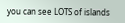you can see LOTS of islands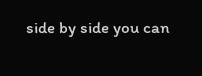side by side you can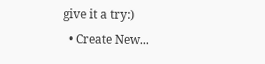give it a try:)
  • Create New...